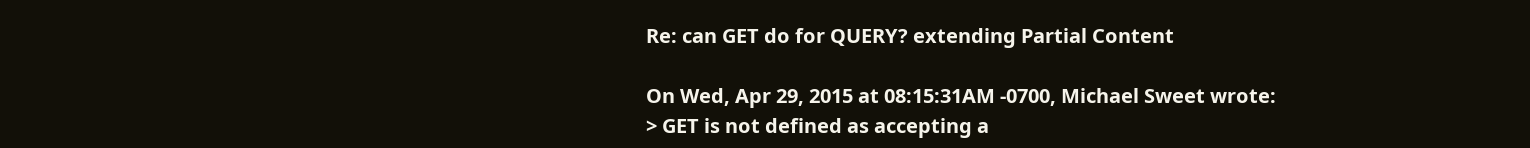Re: can GET do for QUERY? extending Partial Content

On Wed, Apr 29, 2015 at 08:15:31AM -0700, Michael Sweet wrote:
> GET is not defined as accepting a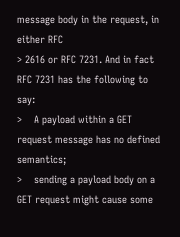message body in the request, in either RFC
> 2616 or RFC 7231. And in fact RFC 7231 has the following to say:
>    A payload within a GET request message has no defined semantics;
>    sending a payload body on a GET request might cause some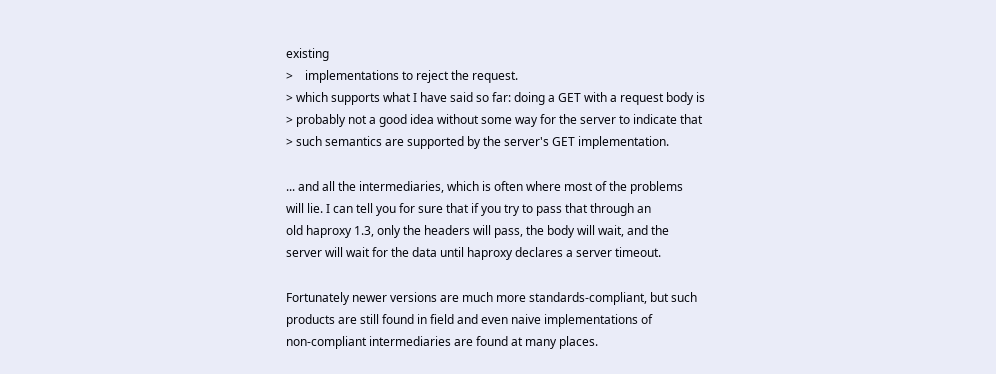existing
>    implementations to reject the request.
> which supports what I have said so far: doing a GET with a request body is
> probably not a good idea without some way for the server to indicate that
> such semantics are supported by the server's GET implementation.

... and all the intermediaries, which is often where most of the problems
will lie. I can tell you for sure that if you try to pass that through an
old haproxy 1.3, only the headers will pass, the body will wait, and the
server will wait for the data until haproxy declares a server timeout.

Fortunately newer versions are much more standards-compliant, but such
products are still found in field and even naive implementations of
non-compliant intermediaries are found at many places.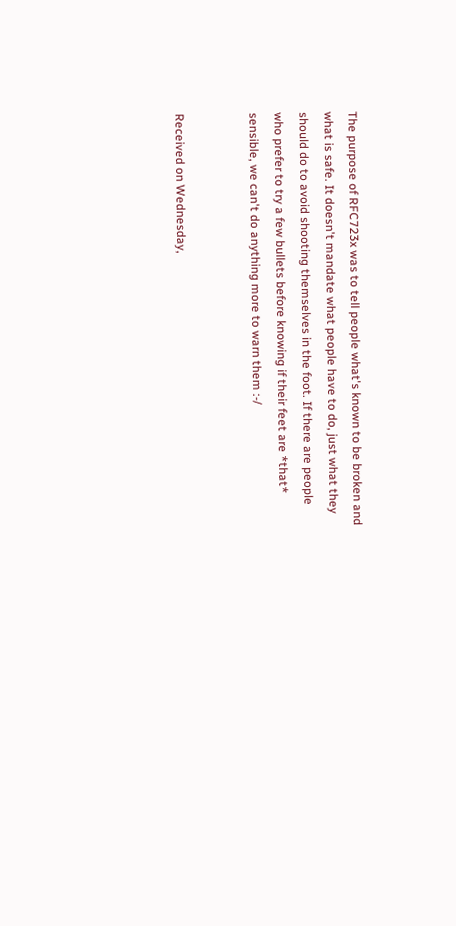The purpose of RFC723x was to tell people what's known to be broken and
what is safe. It doesn't mandate what people have to do, just what they
should do to avoid shooting themselves in the foot. If there are people
who prefer to try a few bullets before knowing if their feet are *that*
sensible, we can't do anything more to warn them :-/


Received on Wednesday,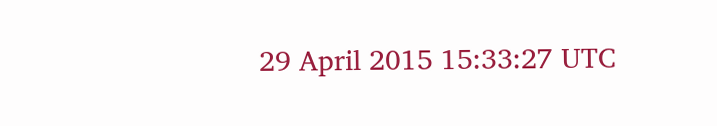29 April 2015 15:33:27 UTC